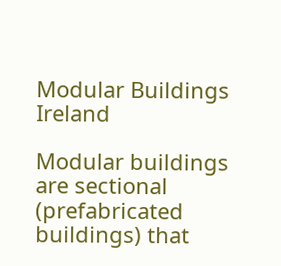Modular Buildings Ireland

Modular buildings are sectional (prefabricated buildings) that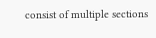consist of multiple sections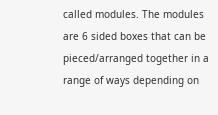called modules. The modules are 6 sided boxes that can be pieced/arranged together in a range of ways depending on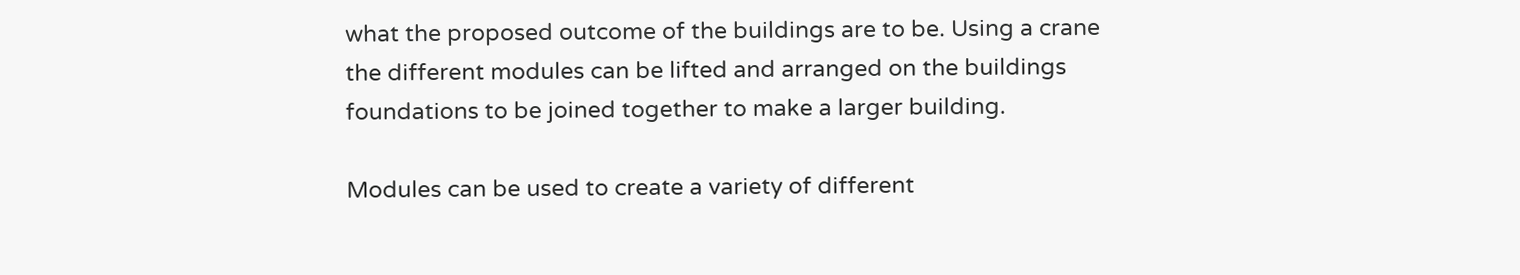what the proposed outcome of the buildings are to be. Using a crane the different modules can be lifted and arranged on the buildings foundations to be joined together to make a larger building.

Modules can be used to create a variety of different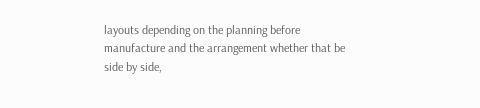layouts depending on the planning before manufacture and the arrangement whether that be side by side,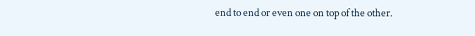end to end or even one on top of the other.